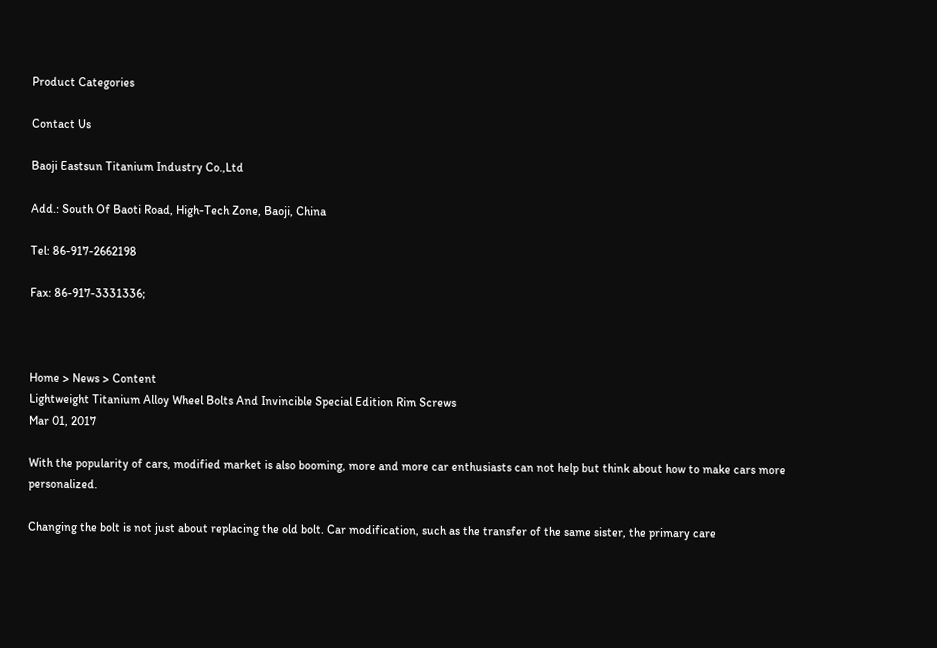Product Categories

Contact Us

Baoji Eastsun Titanium Industry Co.,Ltd

Add.: South Of Baoti Road, High-Tech Zone, Baoji, China

Tel: 86-917-2662198

Fax: 86-917-3331336;



Home > News > Content
Lightweight Titanium Alloy Wheel Bolts And Invincible Special Edition Rim Screws
Mar 01, 2017

With the popularity of cars, modified market is also booming, more and more car enthusiasts can not help but think about how to make cars more personalized.

Changing the bolt is not just about replacing the old bolt. Car modification, such as the transfer of the same sister, the primary care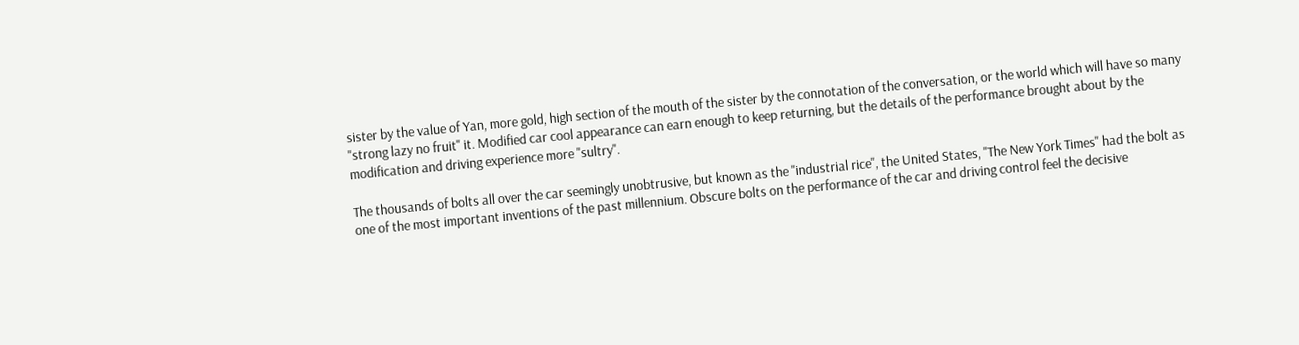sister by the value of Yan, more gold, high section of the mouth of the sister by the connotation of the conversation, or the world which will have so many "strong lazy no fruit" it. Modified car cool appearance can earn enough to keep returning, but the details of the performance brought about by the modification and driving experience more "sultry".

The thousands of bolts all over the car seemingly unobtrusive, but known as the "industrial rice", the United States, "The New York Times" had the bolt as one of the most important inventions of the past millennium. Obscure bolts on the performance of the car and driving control feel the decisive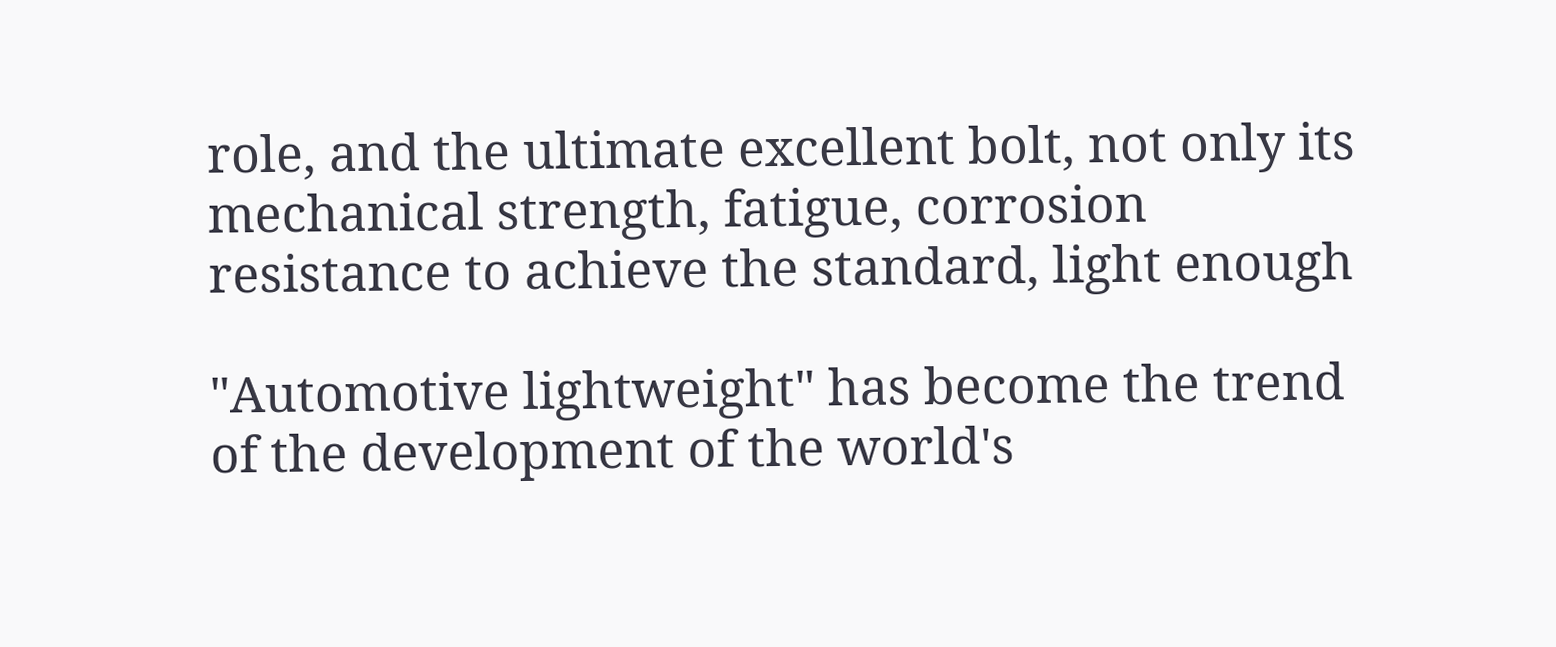role, and the ultimate excellent bolt, not only its mechanical strength, fatigue, corrosion resistance to achieve the standard, light enough

"Automotive lightweight" has become the trend of the development of the world's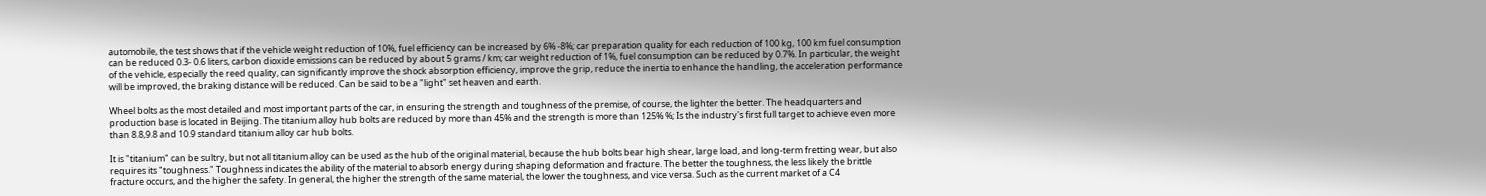automobile, the test shows that if the vehicle weight reduction of 10%, fuel efficiency can be increased by 6% -8%; car preparation quality for each reduction of 100 kg, 100 km fuel consumption can be reduced 0.3- 0.6 liters, carbon dioxide emissions can be reduced by about 5 grams / km; car weight reduction of 1%, fuel consumption can be reduced by 0.7%. In particular, the weight of the vehicle, especially the reed quality, can significantly improve the shock absorption efficiency, improve the grip, reduce the inertia to enhance the handling, the acceleration performance will be improved, the braking distance will be reduced. Can be said to be a "light" set heaven and earth.

Wheel bolts as the most detailed and most important parts of the car, in ensuring the strength and toughness of the premise, of course, the lighter the better. The headquarters and production base is located in Beijing. The titanium alloy hub bolts are reduced by more than 45% and the strength is more than 125% %; Is the industry's first full target to achieve even more than 8.8,9.8 and 10.9 standard titanium alloy car hub bolts.

It is "titanium" can be sultry, but not all titanium alloy can be used as the hub of the original material, because the hub bolts bear high shear, large load, and long-term fretting wear, but also requires its "toughness." Toughness indicates the ability of the material to absorb energy during shaping deformation and fracture. The better the toughness, the less likely the brittle fracture occurs, and the higher the safety. In general, the higher the strength of the same material, the lower the toughness, and vice versa. Such as the current market of a C4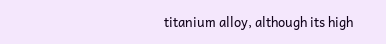titanium alloy, although its high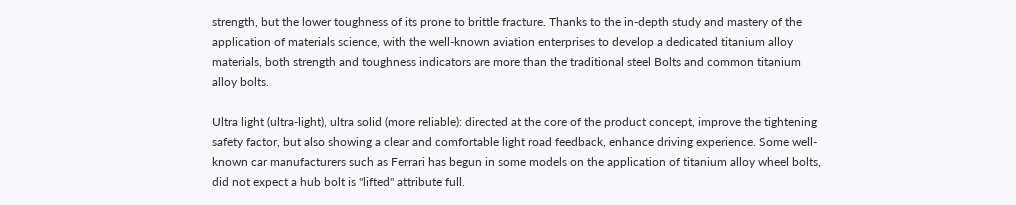strength, but the lower toughness of its prone to brittle fracture. Thanks to the in-depth study and mastery of the application of materials science, with the well-known aviation enterprises to develop a dedicated titanium alloy materials, both strength and toughness indicators are more than the traditional steel Bolts and common titanium alloy bolts.

Ultra light (ultra-light), ultra solid (more reliable): directed at the core of the product concept, improve the tightening safety factor, but also showing a clear and comfortable light road feedback, enhance driving experience. Some well-known car manufacturers such as Ferrari has begun in some models on the application of titanium alloy wheel bolts, did not expect a hub bolt is "lifted" attribute full.